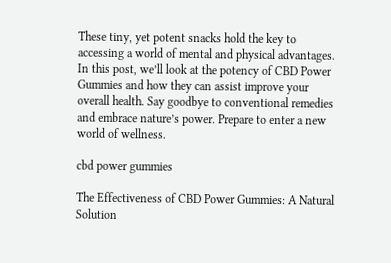These tiny, yet potent snacks hold the key to accessing a world of mental and physical advantages. In this post, we’ll look at the potency of CBD Power Gummies and how they can assist improve your overall health. Say goodbye to conventional remedies and embrace nature’s power. Prepare to enter a new world of wellness.

cbd power gummies

The Effectiveness of CBD Power Gummies: A Natural Solution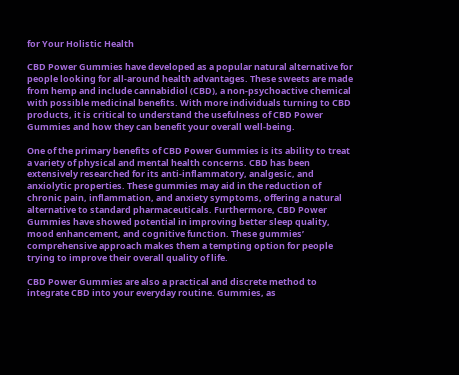for Your Holistic Health

CBD Power Gummies have developed as a popular natural alternative for people looking for all-around health advantages. These sweets are made from hemp and include cannabidiol (CBD), a non-psychoactive chemical with possible medicinal benefits. With more individuals turning to CBD products, it is critical to understand the usefulness of CBD Power Gummies and how they can benefit your overall well-being.

One of the primary benefits of CBD Power Gummies is its ability to treat a variety of physical and mental health concerns. CBD has been extensively researched for its anti-inflammatory, analgesic, and anxiolytic properties. These gummies may aid in the reduction of chronic pain, inflammation, and anxiety symptoms, offering a natural alternative to standard pharmaceuticals. Furthermore, CBD Power Gummies have showed potential in improving better sleep quality, mood enhancement, and cognitive function. These gummies’ comprehensive approach makes them a tempting option for people trying to improve their overall quality of life.

CBD Power Gummies are also a practical and discrete method to integrate CBD into your everyday routine. Gummies, as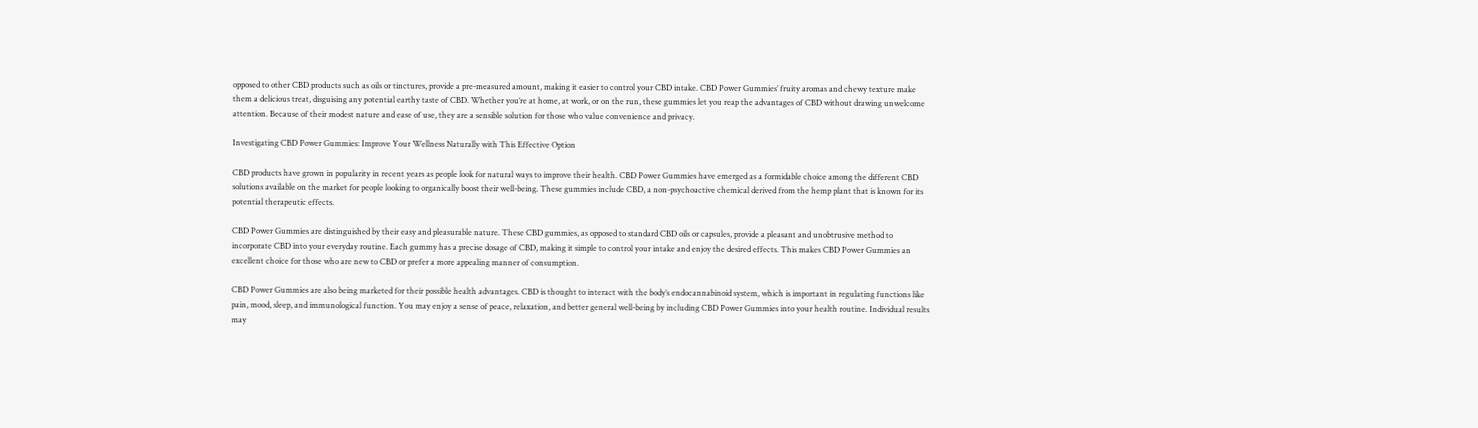opposed to other CBD products such as oils or tinctures, provide a pre-measured amount, making it easier to control your CBD intake. CBD Power Gummies’ fruity aromas and chewy texture make them a delicious treat, disguising any potential earthy taste of CBD. Whether you’re at home, at work, or on the run, these gummies let you reap the advantages of CBD without drawing unwelcome attention. Because of their modest nature and ease of use, they are a sensible solution for those who value convenience and privacy.

Investigating CBD Power Gummies: Improve Your Wellness Naturally with This Effective Option

CBD products have grown in popularity in recent years as people look for natural ways to improve their health. CBD Power Gummies have emerged as a formidable choice among the different CBD solutions available on the market for people looking to organically boost their well-being. These gummies include CBD, a non-psychoactive chemical derived from the hemp plant that is known for its potential therapeutic effects.

CBD Power Gummies are distinguished by their easy and pleasurable nature. These CBD gummies, as opposed to standard CBD oils or capsules, provide a pleasant and unobtrusive method to incorporate CBD into your everyday routine. Each gummy has a precise dosage of CBD, making it simple to control your intake and enjoy the desired effects. This makes CBD Power Gummies an excellent choice for those who are new to CBD or prefer a more appealing manner of consumption.

CBD Power Gummies are also being marketed for their possible health advantages. CBD is thought to interact with the body’s endocannabinoid system, which is important in regulating functions like pain, mood, sleep, and immunological function. You may enjoy a sense of peace, relaxation, and better general well-being by including CBD Power Gummies into your health routine. Individual results may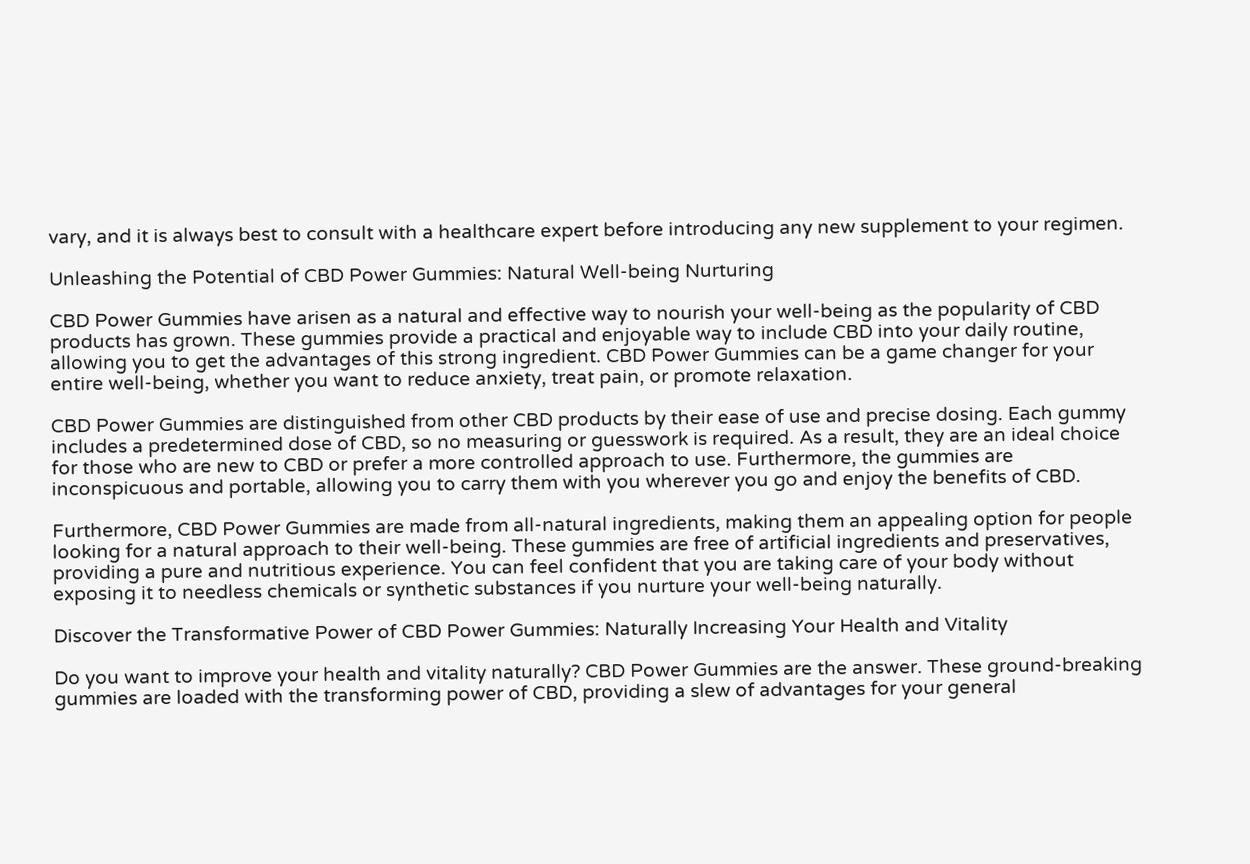vary, and it is always best to consult with a healthcare expert before introducing any new supplement to your regimen.

Unleashing the Potential of CBD Power Gummies: Natural Well-being Nurturing

CBD Power Gummies have arisen as a natural and effective way to nourish your well-being as the popularity of CBD products has grown. These gummies provide a practical and enjoyable way to include CBD into your daily routine, allowing you to get the advantages of this strong ingredient. CBD Power Gummies can be a game changer for your entire well-being, whether you want to reduce anxiety, treat pain, or promote relaxation.

CBD Power Gummies are distinguished from other CBD products by their ease of use and precise dosing. Each gummy includes a predetermined dose of CBD, so no measuring or guesswork is required. As a result, they are an ideal choice for those who are new to CBD or prefer a more controlled approach to use. Furthermore, the gummies are inconspicuous and portable, allowing you to carry them with you wherever you go and enjoy the benefits of CBD.

Furthermore, CBD Power Gummies are made from all-natural ingredients, making them an appealing option for people looking for a natural approach to their well-being. These gummies are free of artificial ingredients and preservatives, providing a pure and nutritious experience. You can feel confident that you are taking care of your body without exposing it to needless chemicals or synthetic substances if you nurture your well-being naturally.

Discover the Transformative Power of CBD Power Gummies: Naturally Increasing Your Health and Vitality

Do you want to improve your health and vitality naturally? CBD Power Gummies are the answer. These ground-breaking gummies are loaded with the transforming power of CBD, providing a slew of advantages for your general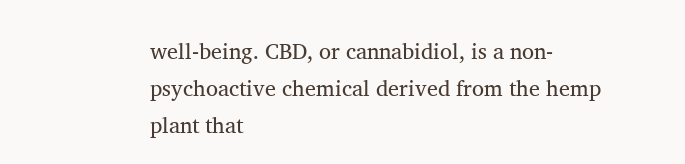well-being. CBD, or cannabidiol, is a non-psychoactive chemical derived from the hemp plant that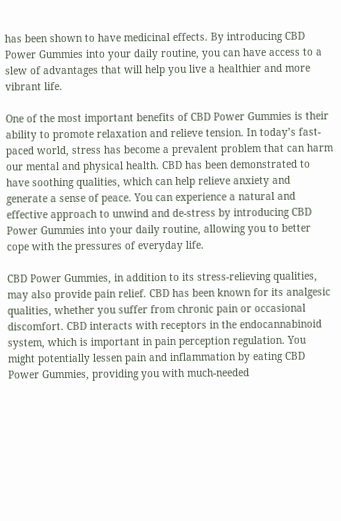has been shown to have medicinal effects. By introducing CBD Power Gummies into your daily routine, you can have access to a slew of advantages that will help you live a healthier and more vibrant life.

One of the most important benefits of CBD Power Gummies is their ability to promote relaxation and relieve tension. In today’s fast-paced world, stress has become a prevalent problem that can harm our mental and physical health. CBD has been demonstrated to have soothing qualities, which can help relieve anxiety and generate a sense of peace. You can experience a natural and effective approach to unwind and de-stress by introducing CBD Power Gummies into your daily routine, allowing you to better cope with the pressures of everyday life.

CBD Power Gummies, in addition to its stress-relieving qualities, may also provide pain relief. CBD has been known for its analgesic qualities, whether you suffer from chronic pain or occasional discomfort. CBD interacts with receptors in the endocannabinoid system, which is important in pain perception regulation. You might potentially lessen pain and inflammation by eating CBD Power Gummies, providing you with much-needed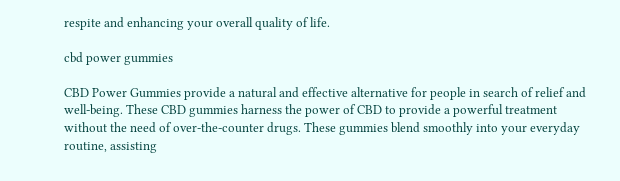respite and enhancing your overall quality of life.

cbd power gummies

CBD Power Gummies provide a natural and effective alternative for people in search of relief and well-being. These CBD gummies harness the power of CBD to provide a powerful treatment without the need of over-the-counter drugs. These gummies blend smoothly into your everyday routine, assisting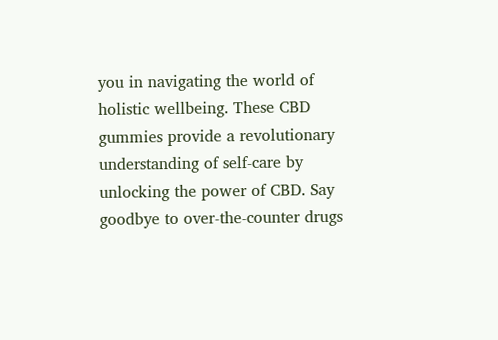you in navigating the world of holistic wellbeing. These CBD gummies provide a revolutionary understanding of self-care by unlocking the power of CBD. Say goodbye to over-the-counter drugs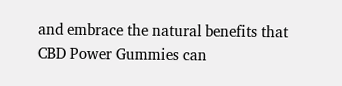and embrace the natural benefits that CBD Power Gummies can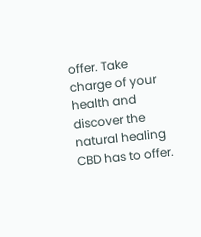offer. Take charge of your health and discover the natural healing CBD has to offer.